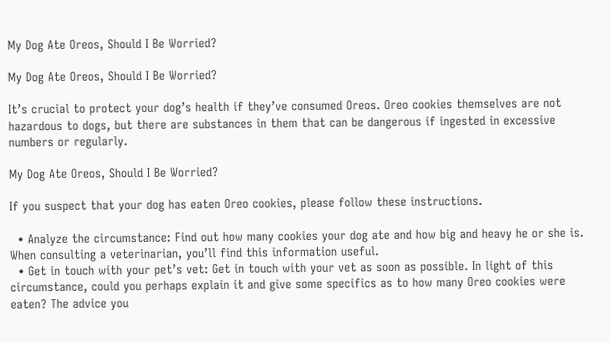My Dog Ate Oreos, Should I Be Worried?

My Dog Ate Oreos, Should I Be Worried?

It’s crucial to protect your dog’s health if they’ve consumed Oreos. Oreo cookies themselves are not hazardous to dogs, but there are substances in them that can be dangerous if ingested in excessive numbers or regularly.

My Dog Ate Oreos, Should I Be Worried?

If you suspect that your dog has eaten Oreo cookies, please follow these instructions.

  • Analyze the circumstance: Find out how many cookies your dog ate and how big and heavy he or she is. When consulting a veterinarian, you’ll find this information useful.
  • Get in touch with your pet’s vet: Get in touch with your vet as soon as possible. In light of this circumstance, could you perhaps explain it and give some specifics as to how many Oreo cookies were eaten? The advice you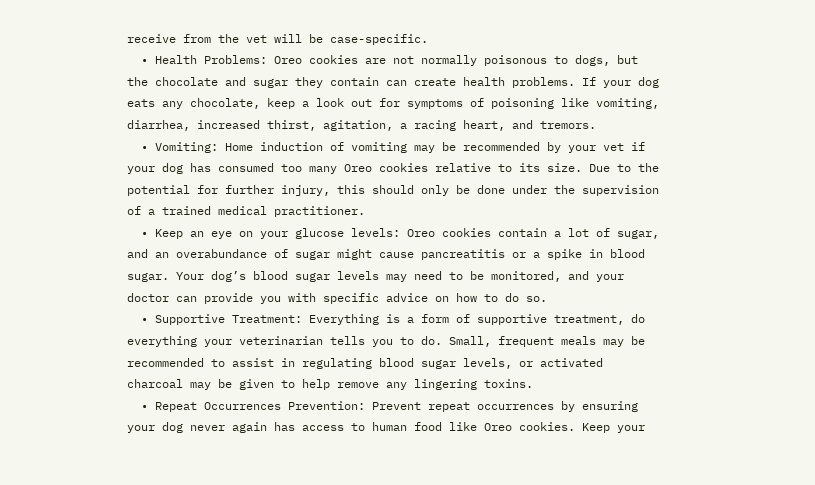receive from the vet will be case-specific.
  • Health Problems: Oreo cookies are not normally poisonous to dogs, but the chocolate and sugar they contain can create health problems. If your dog eats any chocolate, keep a look out for symptoms of poisoning like vomiting, diarrhea, increased thirst, agitation, a racing heart, and tremors.
  • Vomiting: Home induction of vomiting may be recommended by your vet if your dog has consumed too many Oreo cookies relative to its size. Due to the potential for further injury, this should only be done under the supervision of a trained medical practitioner.
  • Keep an eye on your glucose levels: Oreo cookies contain a lot of sugar, and an overabundance of sugar might cause pancreatitis or a spike in blood sugar. Your dog’s blood sugar levels may need to be monitored, and your doctor can provide you with specific advice on how to do so.
  • Supportive Treatment: Everything is a form of supportive treatment, do everything your veterinarian tells you to do. Small, frequent meals may be recommended to assist in regulating blood sugar levels, or activated charcoal may be given to help remove any lingering toxins.
  • Repeat Occurrences Prevention: Prevent repeat occurrences by ensuring your dog never again has access to human food like Oreo cookies. Keep your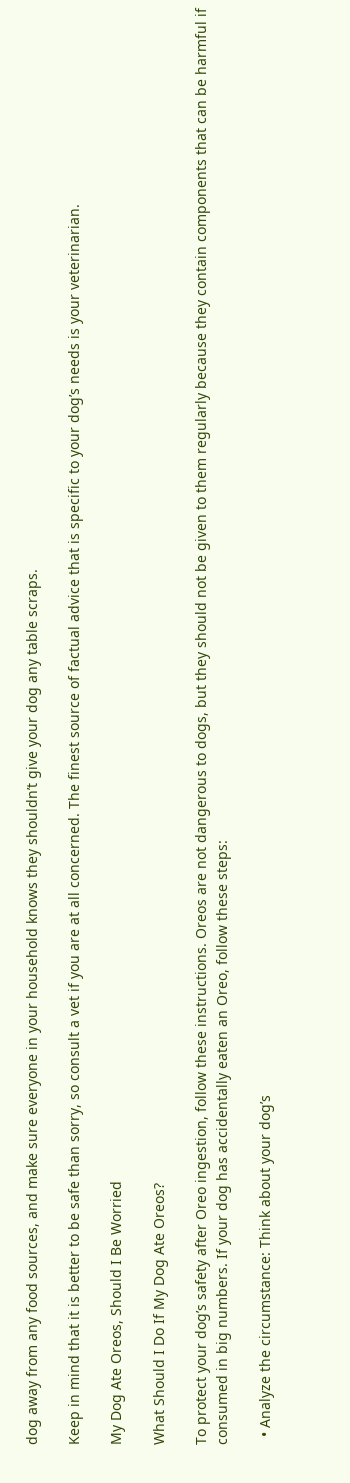dog away from any food sources, and make sure everyone in your household knows they shouldn’t give your dog any table scraps.

Keep in mind that it is better to be safe than sorry, so consult a vet if you are at all concerned. The finest source of factual advice that is specific to your dog’s needs is your veterinarian.

My Dog Ate Oreos, Should I Be Worried

What Should I Do If My Dog Ate Oreos?

To protect your dog’s safety after Oreo ingestion, follow these instructions. Oreos are not dangerous to dogs, but they should not be given to them regularly because they contain components that can be harmful if consumed in big numbers. If your dog has accidentally eaten an Oreo, follow these steps:

  • Analyze the circumstance: Think about your dog’s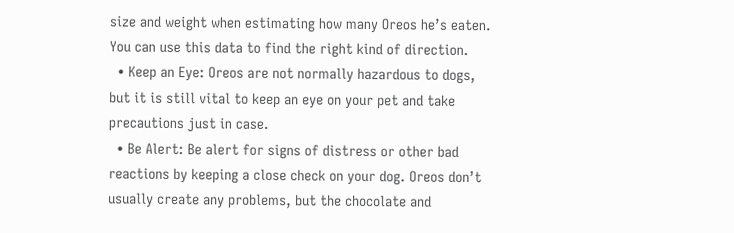size and weight when estimating how many Oreos he’s eaten. You can use this data to find the right kind of direction.
  • Keep an Eye: Oreos are not normally hazardous to dogs, but it is still vital to keep an eye on your pet and take precautions just in case.
  • Be Alert: Be alert for signs of distress or other bad reactions by keeping a close check on your dog. Oreos don’t usually create any problems, but the chocolate and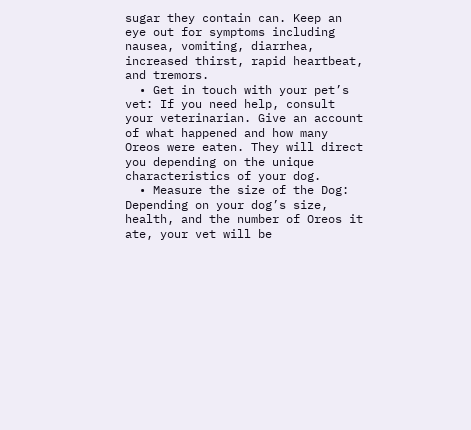sugar they contain can. Keep an eye out for symptoms including nausea, vomiting, diarrhea, increased thirst, rapid heartbeat, and tremors.
  • Get in touch with your pet’s vet: If you need help, consult your veterinarian. Give an account of what happened and how many Oreos were eaten. They will direct you depending on the unique characteristics of your dog.
  • Measure the size of the Dog: Depending on your dog’s size, health, and the number of Oreos it ate, your vet will be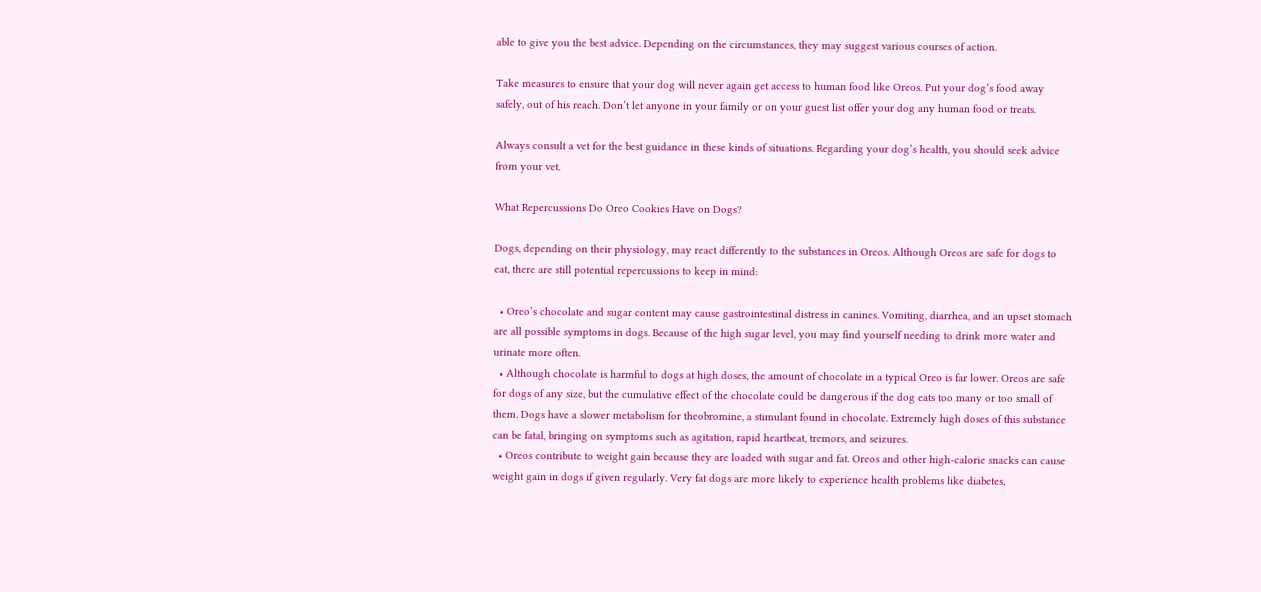able to give you the best advice. Depending on the circumstances, they may suggest various courses of action.

Take measures to ensure that your dog will never again get access to human food like Oreos. Put your dog’s food away safely, out of his reach. Don’t let anyone in your family or on your guest list offer your dog any human food or treats.

Always consult a vet for the best guidance in these kinds of situations. Regarding your dog’s health, you should seek advice from your vet.

What Repercussions Do Oreo Cookies Have on Dogs?

Dogs, depending on their physiology, may react differently to the substances in Oreos. Although Oreos are safe for dogs to eat, there are still potential repercussions to keep in mind:

  • Oreo’s chocolate and sugar content may cause gastrointestinal distress in canines. Vomiting, diarrhea, and an upset stomach are all possible symptoms in dogs. Because of the high sugar level, you may find yourself needing to drink more water and urinate more often.
  • Although chocolate is harmful to dogs at high doses, the amount of chocolate in a typical Oreo is far lower. Oreos are safe for dogs of any size, but the cumulative effect of the chocolate could be dangerous if the dog eats too many or too small of them. Dogs have a slower metabolism for theobromine, a stimulant found in chocolate. Extremely high doses of this substance can be fatal, bringing on symptoms such as agitation, rapid heartbeat, tremors, and seizures.
  • Oreos contribute to weight gain because they are loaded with sugar and fat. Oreos and other high-calorie snacks can cause weight gain in dogs if given regularly. Very fat dogs are more likely to experience health problems like diabetes,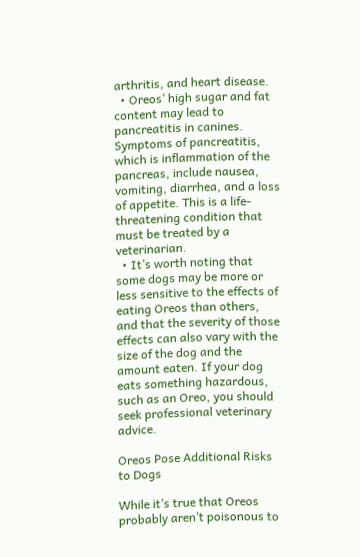arthritis, and heart disease.
  • Oreos’ high sugar and fat content may lead to pancreatitis in canines. Symptoms of pancreatitis, which is inflammation of the pancreas, include nausea, vomiting, diarrhea, and a loss of appetite. This is a life-threatening condition that must be treated by a veterinarian.
  • It’s worth noting that some dogs may be more or less sensitive to the effects of eating Oreos than others, and that the severity of those effects can also vary with the size of the dog and the amount eaten. If your dog eats something hazardous, such as an Oreo, you should seek professional veterinary advice.

Oreos Pose Additional Risks to Dogs

While it’s true that Oreos probably aren’t poisonous to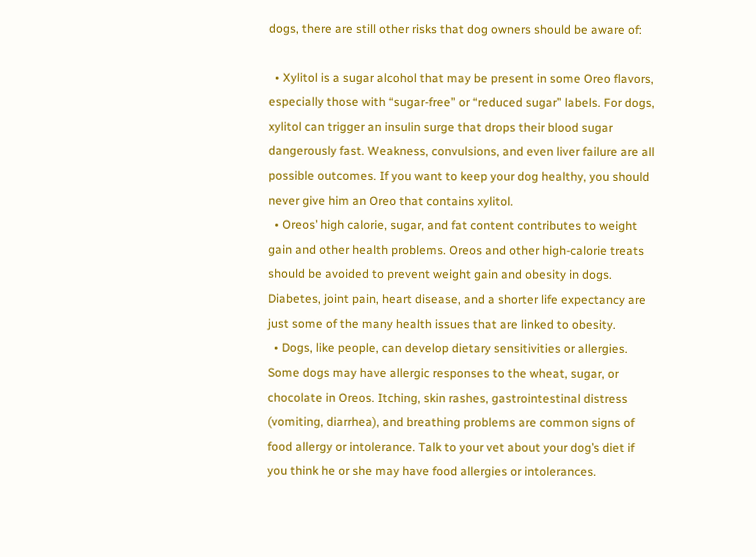dogs, there are still other risks that dog owners should be aware of:

  • Xylitol is a sugar alcohol that may be present in some Oreo flavors, especially those with “sugar-free” or “reduced sugar” labels. For dogs, xylitol can trigger an insulin surge that drops their blood sugar dangerously fast. Weakness, convulsions, and even liver failure are all possible outcomes. If you want to keep your dog healthy, you should never give him an Oreo that contains xylitol.
  • Oreos’ high calorie, sugar, and fat content contributes to weight gain and other health problems. Oreos and other high-calorie treats should be avoided to prevent weight gain and obesity in dogs. Diabetes, joint pain, heart disease, and a shorter life expectancy are just some of the many health issues that are linked to obesity.
  • Dogs, like people, can develop dietary sensitivities or allergies. Some dogs may have allergic responses to the wheat, sugar, or chocolate in Oreos. Itching, skin rashes, gastrointestinal distress (vomiting, diarrhea), and breathing problems are common signs of food allergy or intolerance. Talk to your vet about your dog’s diet if you think he or she may have food allergies or intolerances.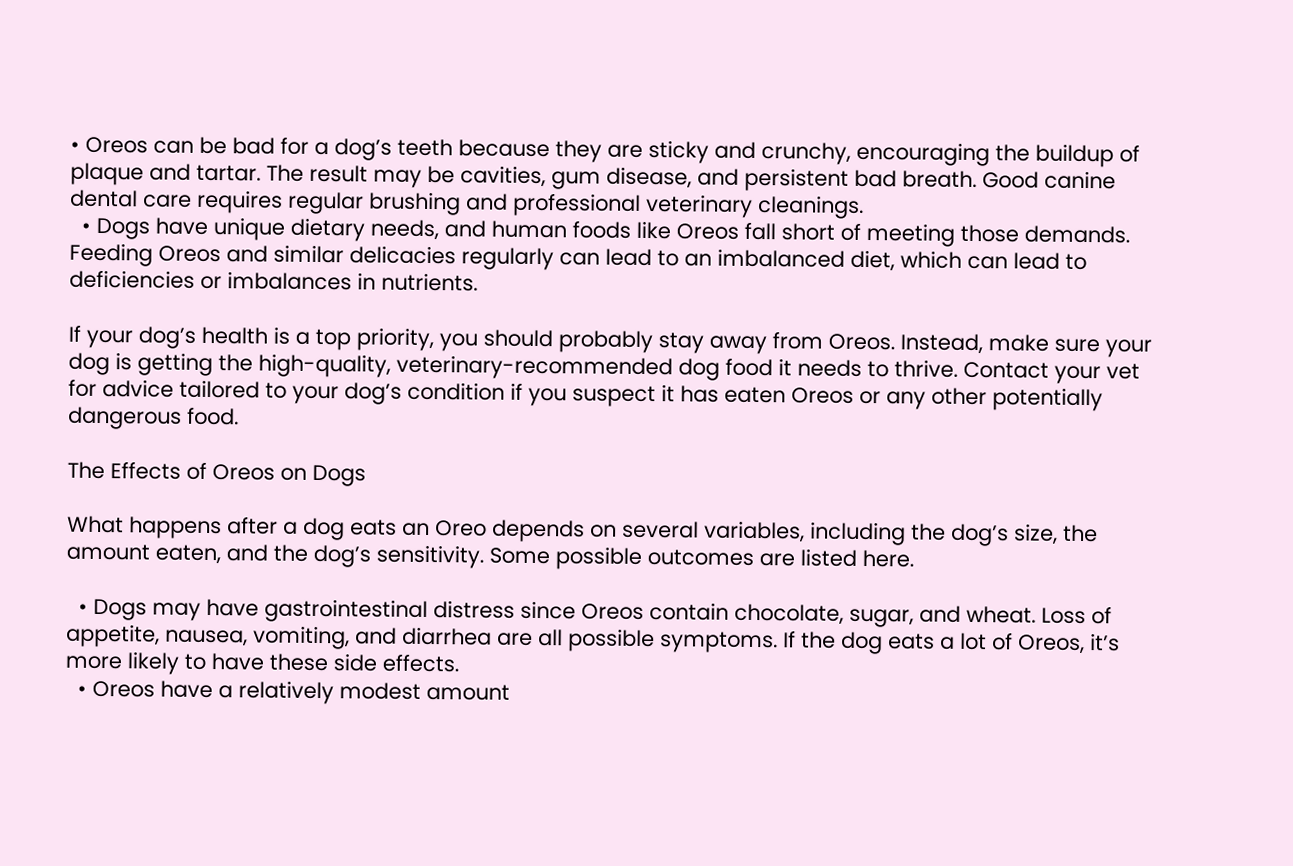• Oreos can be bad for a dog’s teeth because they are sticky and crunchy, encouraging the buildup of plaque and tartar. The result may be cavities, gum disease, and persistent bad breath. Good canine dental care requires regular brushing and professional veterinary cleanings.
  • Dogs have unique dietary needs, and human foods like Oreos fall short of meeting those demands. Feeding Oreos and similar delicacies regularly can lead to an imbalanced diet, which can lead to deficiencies or imbalances in nutrients.

If your dog’s health is a top priority, you should probably stay away from Oreos. Instead, make sure your dog is getting the high-quality, veterinary-recommended dog food it needs to thrive. Contact your vet for advice tailored to your dog’s condition if you suspect it has eaten Oreos or any other potentially dangerous food.

The Effects of Oreos on Dogs

What happens after a dog eats an Oreo depends on several variables, including the dog’s size, the amount eaten, and the dog’s sensitivity. Some possible outcomes are listed here.

  • Dogs may have gastrointestinal distress since Oreos contain chocolate, sugar, and wheat. Loss of appetite, nausea, vomiting, and diarrhea are all possible symptoms. If the dog eats a lot of Oreos, it’s more likely to have these side effects.
  • Oreos have a relatively modest amount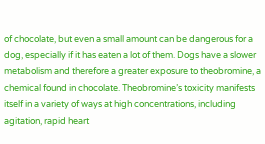of chocolate, but even a small amount can be dangerous for a dog, especially if it has eaten a lot of them. Dogs have a slower metabolism and therefore a greater exposure to theobromine, a chemical found in chocolate. Theobromine’s toxicity manifests itself in a variety of ways at high concentrations, including agitation, rapid heart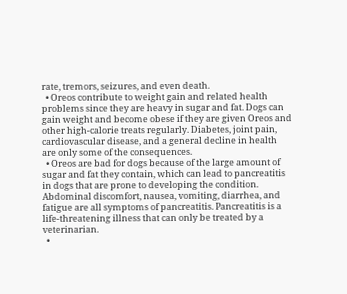rate, tremors, seizures, and even death.
  • Oreos contribute to weight gain and related health problems since they are heavy in sugar and fat. Dogs can gain weight and become obese if they are given Oreos and other high-calorie treats regularly. Diabetes, joint pain, cardiovascular disease, and a general decline in health are only some of the consequences.
  • Oreos are bad for dogs because of the large amount of sugar and fat they contain, which can lead to pancreatitis in dogs that are prone to developing the condition. Abdominal discomfort, nausea, vomiting, diarrhea, and fatigue are all symptoms of pancreatitis. Pancreatitis is a life-threatening illness that can only be treated by a veterinarian.
  •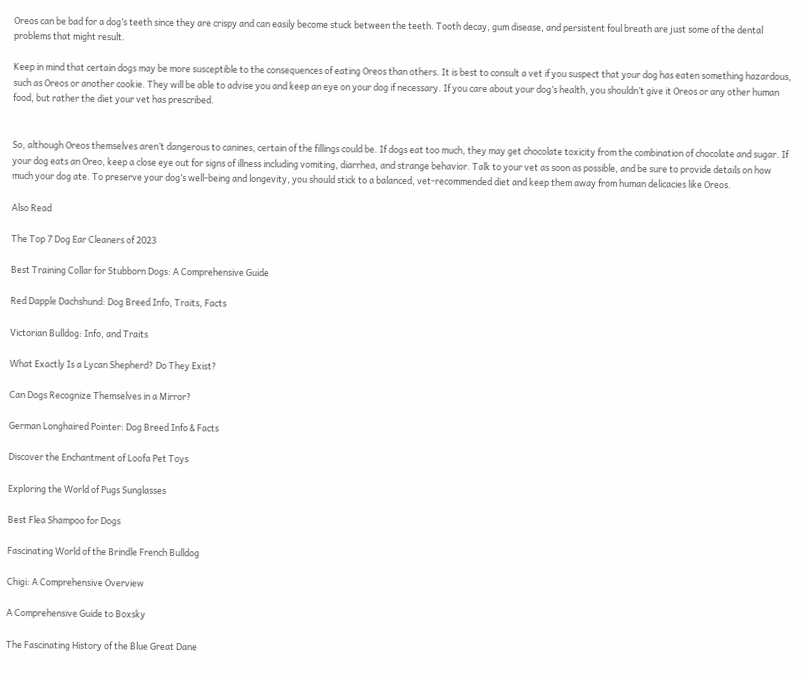Oreos can be bad for a dog’s teeth since they are crispy and can easily become stuck between the teeth. Tooth decay, gum disease, and persistent foul breath are just some of the dental problems that might result.

Keep in mind that certain dogs may be more susceptible to the consequences of eating Oreos than others. It is best to consult a vet if you suspect that your dog has eaten something hazardous, such as Oreos or another cookie. They will be able to advise you and keep an eye on your dog if necessary. If you care about your dog’s health, you shouldn’t give it Oreos or any other human food, but rather the diet your vet has prescribed.


So, although Oreos themselves aren’t dangerous to canines, certain of the fillings could be. If dogs eat too much, they may get chocolate toxicity from the combination of chocolate and sugar. If your dog eats an Oreo, keep a close eye out for signs of illness including vomiting, diarrhea, and strange behavior. Talk to your vet as soon as possible, and be sure to provide details on how much your dog ate. To preserve your dog’s well-being and longevity, you should stick to a balanced, vet-recommended diet and keep them away from human delicacies like Oreos.

Also Read

The Top 7 Dog Ear Cleaners of 2023

Best Training Collar for Stubborn Dogs: A Comprehensive Guide

Red Dapple Dachshund: Dog Breed Info, Traits, Facts

Victorian Bulldog: Info, and Traits

What Exactly Is a Lycan Shepherd? Do They Exist?

Can Dogs Recognize Themselves in a Mirror?

German Longhaired Pointer: Dog Breed Info & Facts

Discover the Enchantment of Loofa Pet Toys

Exploring the World of Pugs Sunglasses

Best Flea Shampoo for Dogs

Fascinating World of the Brindle French Bulldog

Chigi: A Comprehensive Overview

A Comprehensive Guide to Boxsky

The Fascinating History of the Blue Great Dane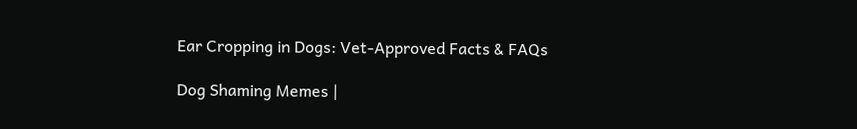Ear Cropping in Dogs: Vet-Approved Facts & FAQs

Dog Shaming Memes |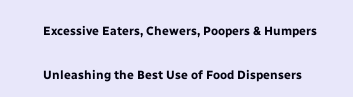Excessive Eaters, Chewers, Poopers & Humpers

Unleashing the Best Use of Food Dispensers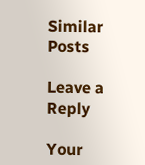Similar Posts

Leave a Reply

Your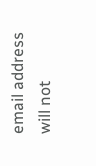email address will not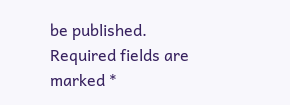be published. Required fields are marked *